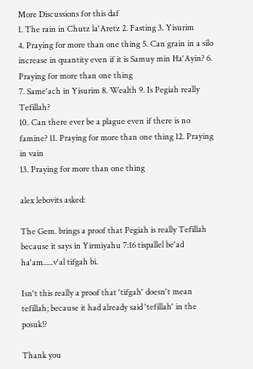More Discussions for this daf
1. The rain in Chutz la'Aretz 2. Fasting 3. Yisurim
4. Praying for more than one thing 5. Can grain in a silo increase in quantity even if it is Samuy min Ha'Ayin? 6. Praying for more than one thing
7. Same'ach in Yisurim 8. Wealth 9. Is Pegiah really Tefillah?
10. Can there ever be a plague even if there is no famine? 11. Praying for more than one thing 12. Praying in vain
13. Praying for more than one thing

alex lebovits asked:

The Gem. brings a proof that Pegiah is really Tefillah because it says in Yirmiyahu 7:16 tispallel be'ad ha'am.....v'al tifgah bi.

Isn't this really a proof that 'tifgah' doesn't mean tefillah; because it had already said 'tefillah' in the posuk!?

Thank you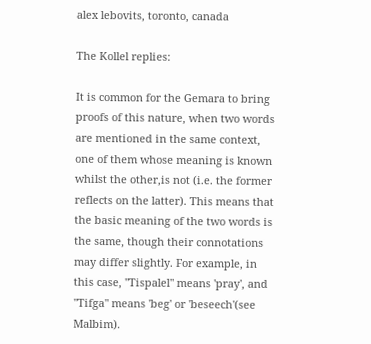alex lebovits, toronto, canada

The Kollel replies:

It is common for the Gemara to bring proofs of this nature, when two words are mentioned in the same context, one of them whose meaning is known whilst the other,is not (i.e. the former reflects on the latter). This means that the basic meaning of the two words is the same, though their connotations may differ slightly. For example, in this case, "Tispalel" means 'pray', and "Tifga" means 'beg' or 'beseech'(see Malbim).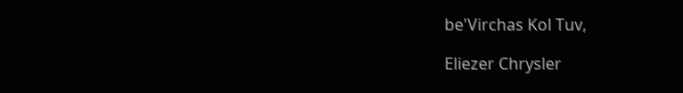be'Virchas Kol Tuv,

Eliezer Chrysler